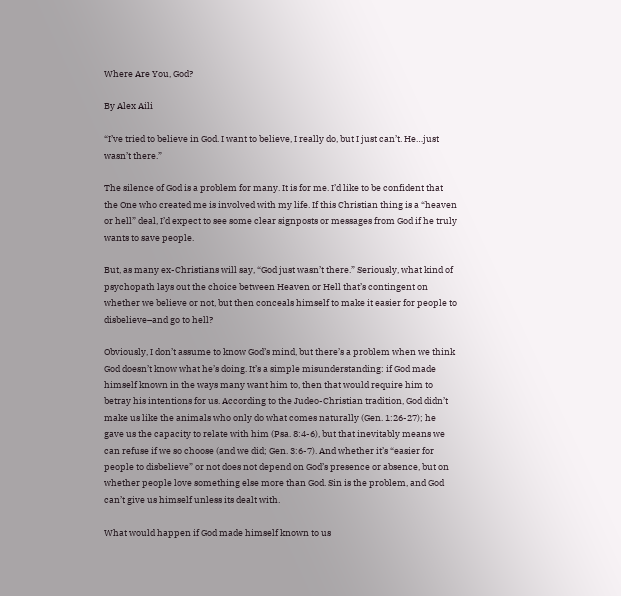Where Are You, God?

By Alex Aili

“I’ve tried to believe in God. I want to believe, I really do, but I just can’t. He…just wasn’t there.”

The silence of God is a problem for many. It is for me. I’d like to be confident that the One who created me is involved with my life. If this Christian thing is a “heaven or hell” deal, I’d expect to see some clear signposts or messages from God if he truly wants to save people.

But, as many ex-Christians will say, “God just wasn’t there.” Seriously, what kind of psychopath lays out the choice between Heaven or Hell that’s contingent on whether we believe or not, but then conceals himself to make it easier for people to disbelieve–and go to hell?

Obviously, I don’t assume to know God’s mind, but there’s a problem when we think God doesn’t know what he’s doing. It’s a simple misunderstanding: if God made himself known in the ways many want him to, then that would require him to betray his intentions for us. According to the Judeo-Christian tradition, God didn’t make us like the animals who only do what comes naturally (Gen. 1:26-27); he gave us the capacity to relate with him (Psa. 8:4-6), but that inevitably means we can refuse if we so choose (and we did; Gen. 3:6-7). And whether it’s “easier for people to disbelieve” or not does not depend on God’s presence or absence, but on whether people love something else more than God. Sin is the problem, and God can’t give us himself unless its dealt with.

What would happen if God made himself known to us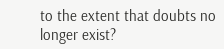to the extent that doubts no longer exist?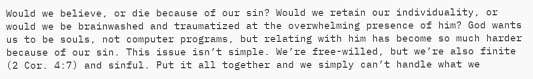Would we believe, or die because of our sin? Would we retain our individuality, or would we be brainwashed and traumatized at the overwhelming presence of him? God wants us to be souls, not computer programs, but relating with him has become so much harder because of our sin. This issue isn’t simple. We’re free-willed, but we’re also finite (2 Cor. 4:7) and sinful. Put it all together and we simply can’t handle what we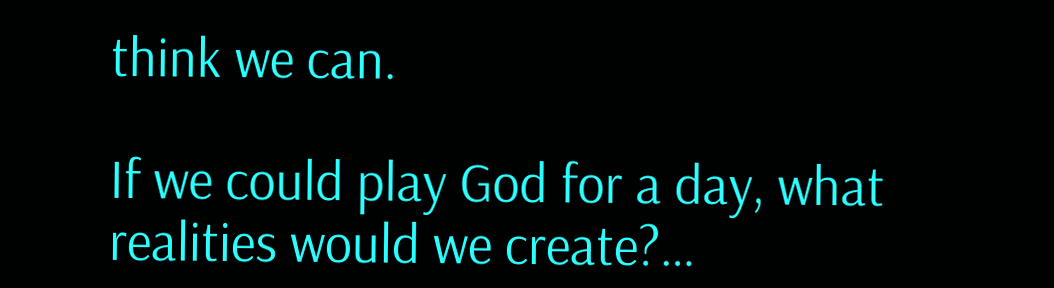think we can.

If we could play God for a day, what realities would we create?…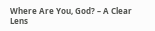Where Are You, God? – A Clear Lens